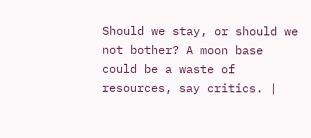Should we stay, or should we not bother? A moon base could be a waste of resources, say critics. |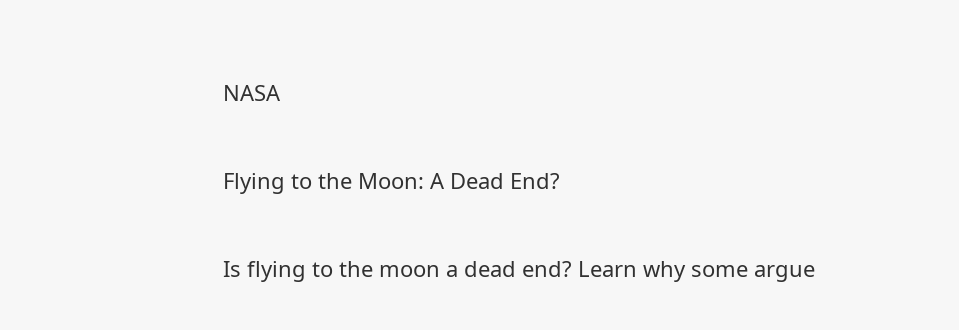NASA

Flying to the Moon: A Dead End?

Is flying to the moon a dead end? Learn why some argue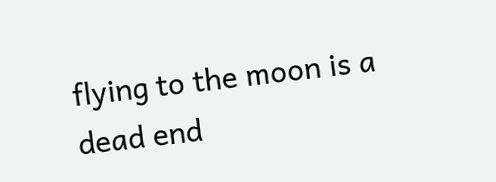flying to the moon is a dead end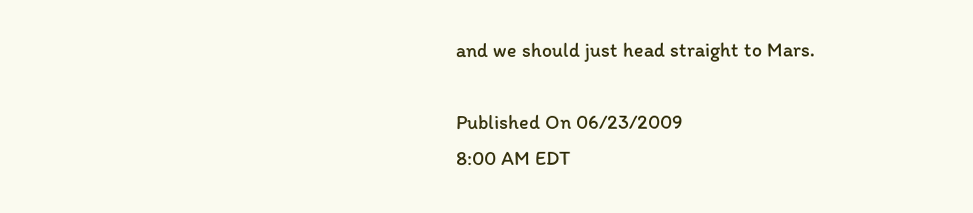and we should just head straight to Mars.

Published On 06/23/2009
8:00 AM EDT